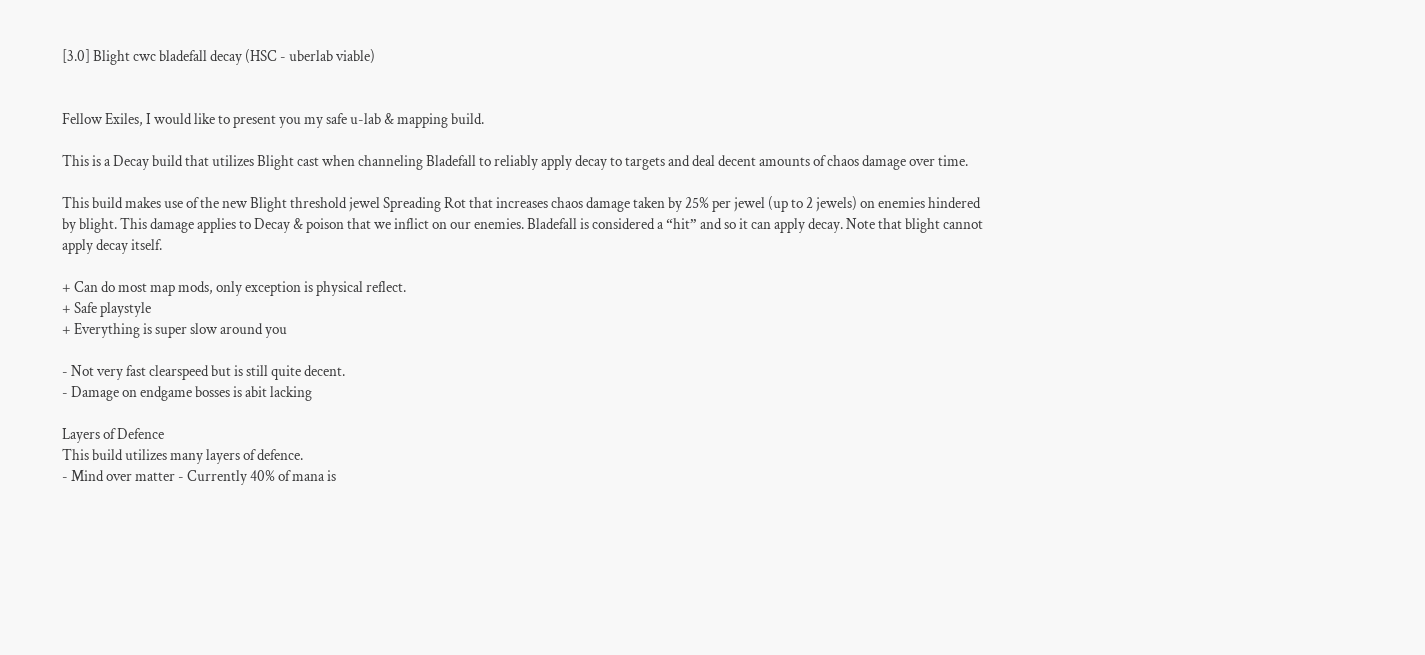[3.0] Blight cwc bladefall decay (HSC - uberlab viable)


Fellow Exiles, I would like to present you my safe u-lab & mapping build.

This is a Decay build that utilizes Blight cast when channeling Bladefall to reliably apply decay to targets and deal decent amounts of chaos damage over time.

This build makes use of the new Blight threshold jewel Spreading Rot that increases chaos damage taken by 25% per jewel (up to 2 jewels) on enemies hindered by blight. This damage applies to Decay & poison that we inflict on our enemies. Bladefall is considered a “hit” and so it can apply decay. Note that blight cannot apply decay itself.

+ Can do most map mods, only exception is physical reflect.
+ Safe playstyle
+ Everything is super slow around you

- Not very fast clearspeed but is still quite decent.
- Damage on endgame bosses is abit lacking

Layers of Defence
This build utilizes many layers of defence.
- Mind over matter - Currently 40% of mana is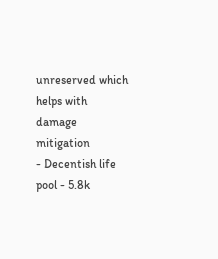unreserved which helps with damage mitigation
- Decentish life pool - 5.8k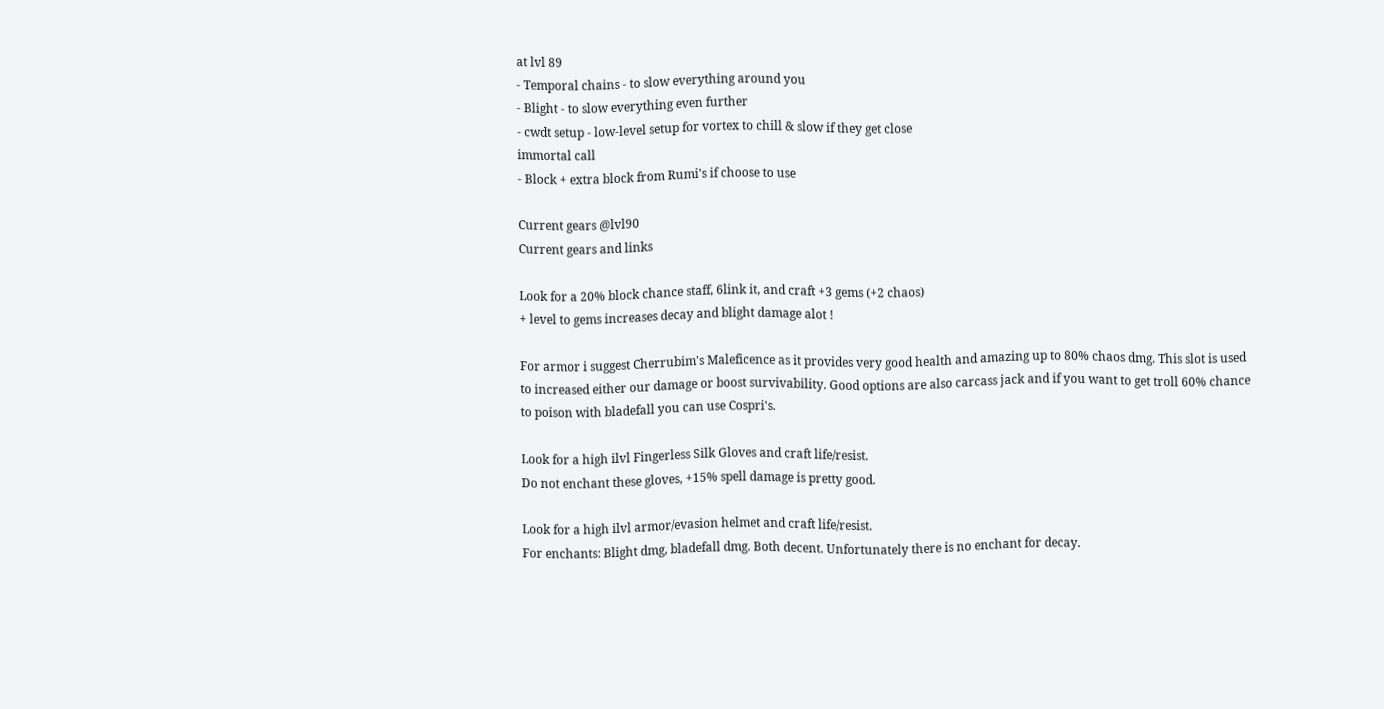at lvl 89
- Temporal chains - to slow everything around you
- Blight - to slow everything even further
- cwdt setup - low-level setup for vortex to chill & slow if they get close
immortal call
- Block + extra block from Rumi's if choose to use

Current gears @lvl90
Current gears and links

Look for a 20% block chance staff, 6link it, and craft +3 gems (+2 chaos)
+ level to gems increases decay and blight damage alot !

For armor i suggest Cherrubim's Maleficence as it provides very good health and amazing up to 80% chaos dmg. This slot is used to increased either our damage or boost survivability. Good options are also carcass jack and if you want to get troll 60% chance to poison with bladefall you can use Cospri's.

Look for a high ilvl Fingerless Silk Gloves and craft life/resist.
Do not enchant these gloves, +15% spell damage is pretty good.

Look for a high ilvl armor/evasion helmet and craft life/resist.
For enchants: Blight dmg, bladefall dmg. Both decent. Unfortunately there is no enchant for decay.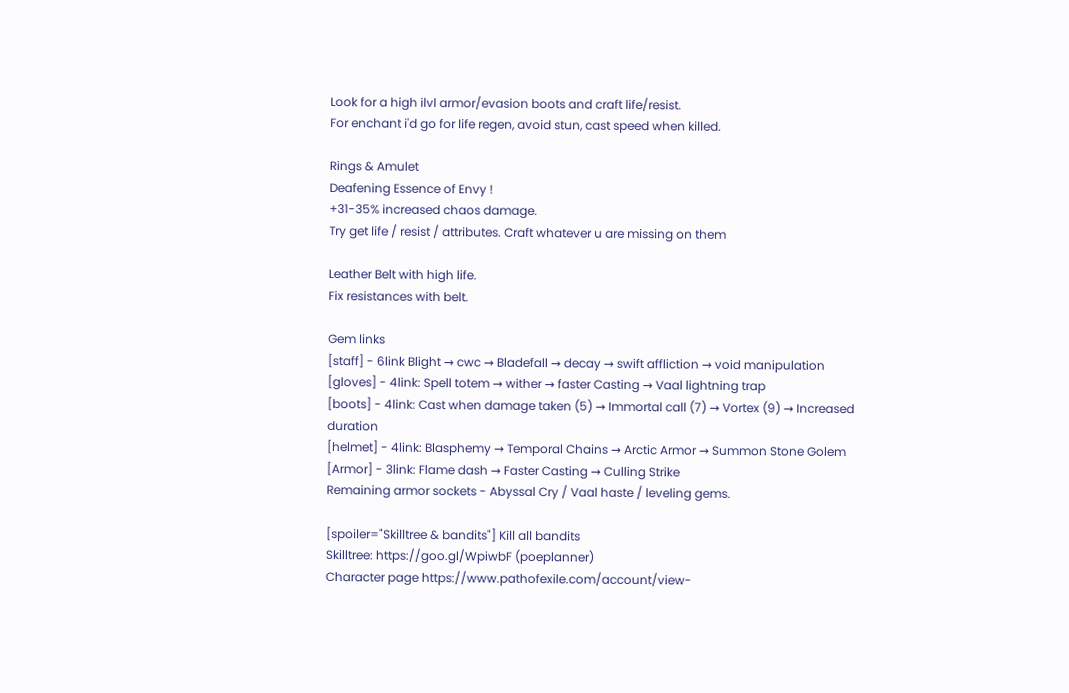Look for a high ilvl armor/evasion boots and craft life/resist.
For enchant i'd go for life regen, avoid stun, cast speed when killed.

Rings & Amulet
Deafening Essence of Envy !
+31-35% increased chaos damage.
Try get life / resist / attributes. Craft whatever u are missing on them

Leather Belt with high life.
Fix resistances with belt.

Gem links
[staff] - 6link Blight → cwc → Bladefall → decay → swift affliction → void manipulation
[gloves] - 4link: Spell totem → wither → faster Casting → Vaal lightning trap
[boots] - 4link: Cast when damage taken (5) → Immortal call (7) → Vortex (9) → Increased duration
[helmet] - 4link: Blasphemy → Temporal Chains → Arctic Armor → Summon Stone Golem
[Armor] - 3link: Flame dash → Faster Casting → Culling Strike
Remaining armor sockets - Abyssal Cry / Vaal haste / leveling gems.

[spoiler="Skilltree & bandits"] Kill all bandits
Skilltree: https://goo.gl/WpiwbF (poeplanner)
Character page https://www.pathofexile.com/account/view-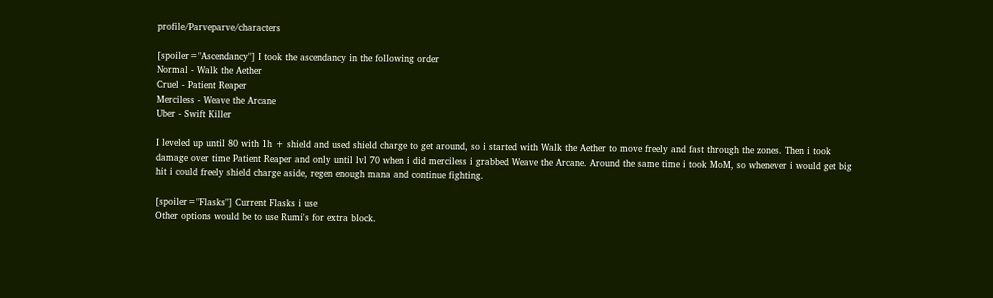profile/Parveparve/characters

[spoiler="Ascendancy"] I took the ascendancy in the following order
Normal - Walk the Aether
Cruel - Patient Reaper
Merciless - Weave the Arcane
Uber - Swift Killer

I leveled up until 80 with 1h + shield and used shield charge to get around, so i started with Walk the Aether to move freely and fast through the zones. Then i took damage over time Patient Reaper and only until lvl 70 when i did merciless i grabbed Weave the Arcane. Around the same time i took MoM, so whenever i would get big hit i could freely shield charge aside, regen enough mana and continue fighting.

[spoiler="Flasks"] Current Flasks i use
Other options would be to use Rumi's for extra block.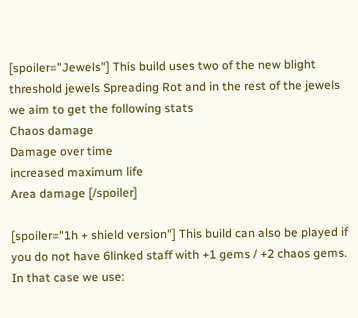[spoiler="Jewels"] This build uses two of the new blight threshold jewels Spreading Rot and in the rest of the jewels we aim to get the following stats
Chaos damage
Damage over time
increased maximum life
Area damage [/spoiler]

[spoiler="1h + shield version"] This build can also be played if you do not have 6linked staff with +1 gems / +2 chaos gems.
In that case we use: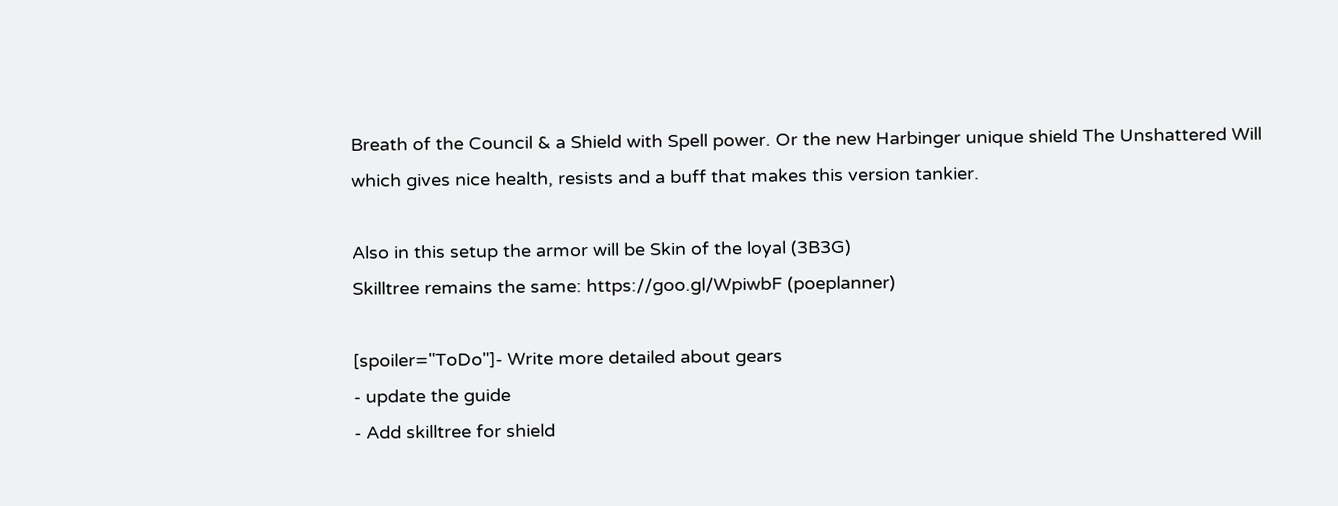Breath of the Council & a Shield with Spell power. Or the new Harbinger unique shield The Unshattered Will which gives nice health, resists and a buff that makes this version tankier.

Also in this setup the armor will be Skin of the loyal (3B3G)
Skilltree remains the same: https://goo.gl/WpiwbF (poeplanner)

[spoiler="ToDo"]- Write more detailed about gears
- update the guide
- Add skilltree for shield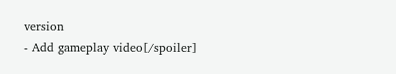version
- Add gameplay video[/spoiler]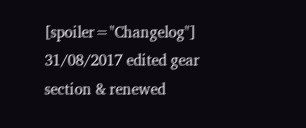[spoiler="Changelog"] 31/08/2017 edited gear section & renewed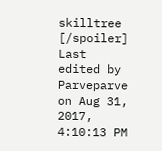skilltree [/spoiler]
Last edited by Parveparve on Aug 31, 2017, 4:10:13 PM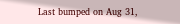Last bumped on Aug 31,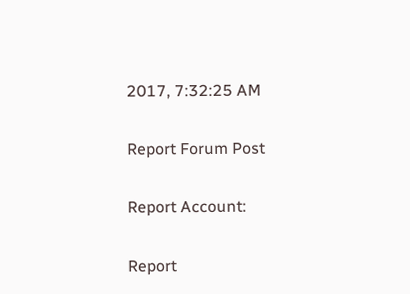2017, 7:32:25 AM

Report Forum Post

Report Account:

Report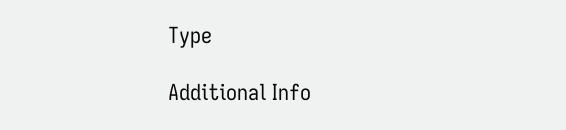Type

Additional Info